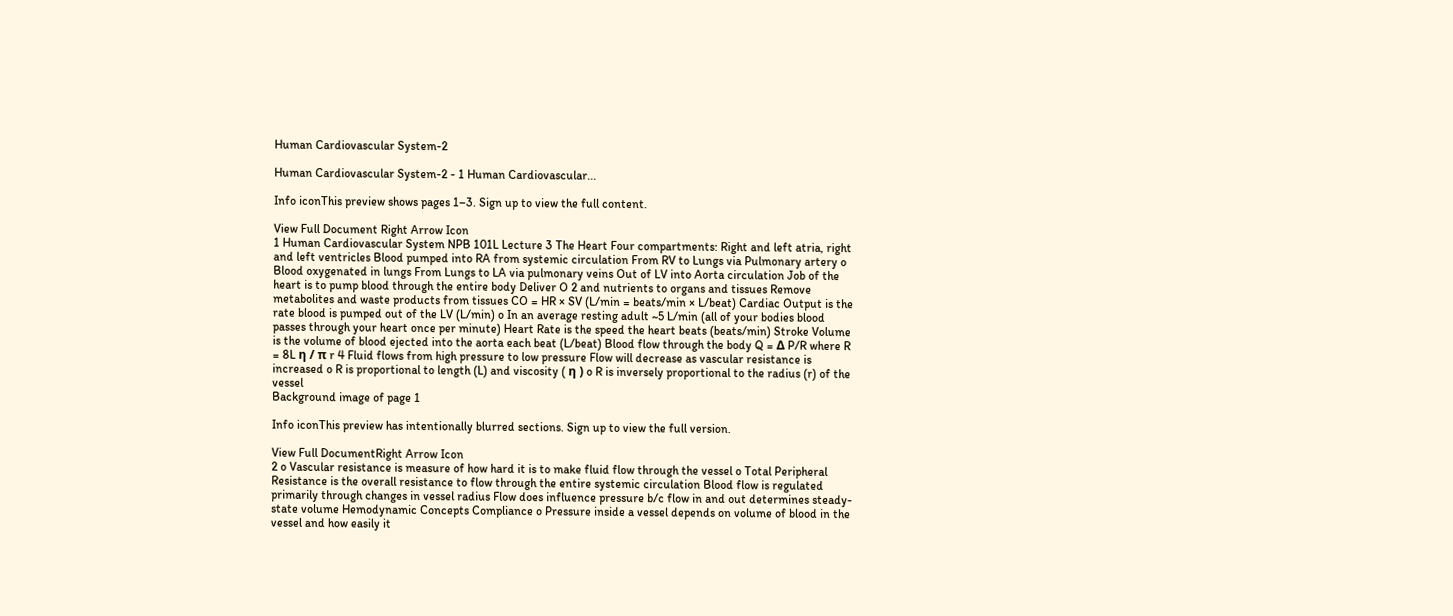Human Cardiovascular System-2

Human Cardiovascular System-2 - 1 Human Cardiovascular...

Info iconThis preview shows pages 1–3. Sign up to view the full content.

View Full Document Right Arrow Icon
1 Human Cardiovascular System NPB 101L Lecture 3 The Heart Four compartments: Right and left atria, right and left ventricles Blood pumped into RA from systemic circulation From RV to Lungs via Pulmonary artery o Blood oxygenated in lungs From Lungs to LA via pulmonary veins Out of LV into Aorta circulation Job of the heart is to pump blood through the entire body Deliver O 2 and nutrients to organs and tissues Remove metabolites and waste products from tissues CO = HR × SV (L/min = beats/min × L/beat) Cardiac Output is the rate blood is pumped out of the LV (L/min) o In an average resting adult ~5 L/min (all of your bodies blood passes through your heart once per minute) Heart Rate is the speed the heart beats (beats/min) Stroke Volume is the volume of blood ejected into the aorta each beat (L/beat) Blood flow through the body Q = Δ P/R where R = 8L η / π r 4 Fluid flows from high pressure to low pressure Flow will decrease as vascular resistance is increased o R is proportional to length (L) and viscosity ( η ) o R is inversely proportional to the radius (r) of the vessel
Background image of page 1

Info iconThis preview has intentionally blurred sections. Sign up to view the full version.

View Full DocumentRight Arrow Icon
2 o Vascular resistance is measure of how hard it is to make fluid flow through the vessel o Total Peripheral Resistance is the overall resistance to flow through the entire systemic circulation Blood flow is regulated primarily through changes in vessel radius Flow does influence pressure b/c flow in and out determines steady-state volume Hemodynamic Concepts Compliance o Pressure inside a vessel depends on volume of blood in the vessel and how easily it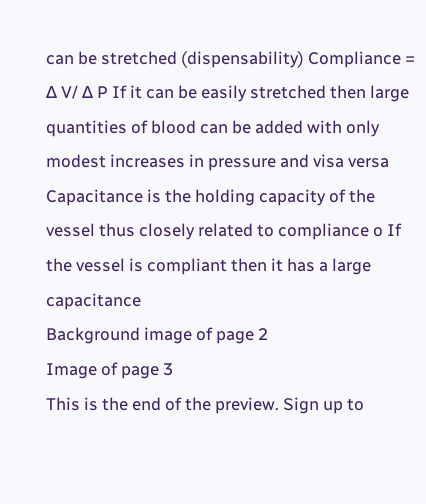can be stretched (dispensability) Compliance = Δ V/ Δ P If it can be easily stretched then large quantities of blood can be added with only modest increases in pressure and visa versa Capacitance is the holding capacity of the vessel thus closely related to compliance o If the vessel is compliant then it has a large capacitance
Background image of page 2
Image of page 3
This is the end of the preview. Sign up to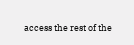access the rest of the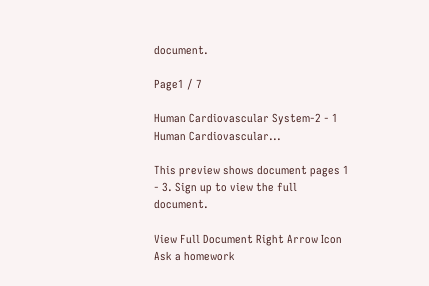document.

Page1 / 7

Human Cardiovascular System-2 - 1 Human Cardiovascular...

This preview shows document pages 1 - 3. Sign up to view the full document.

View Full Document Right Arrow Icon
Ask a homework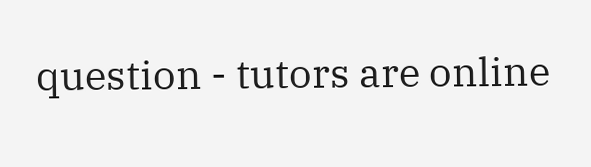question - tutors are online